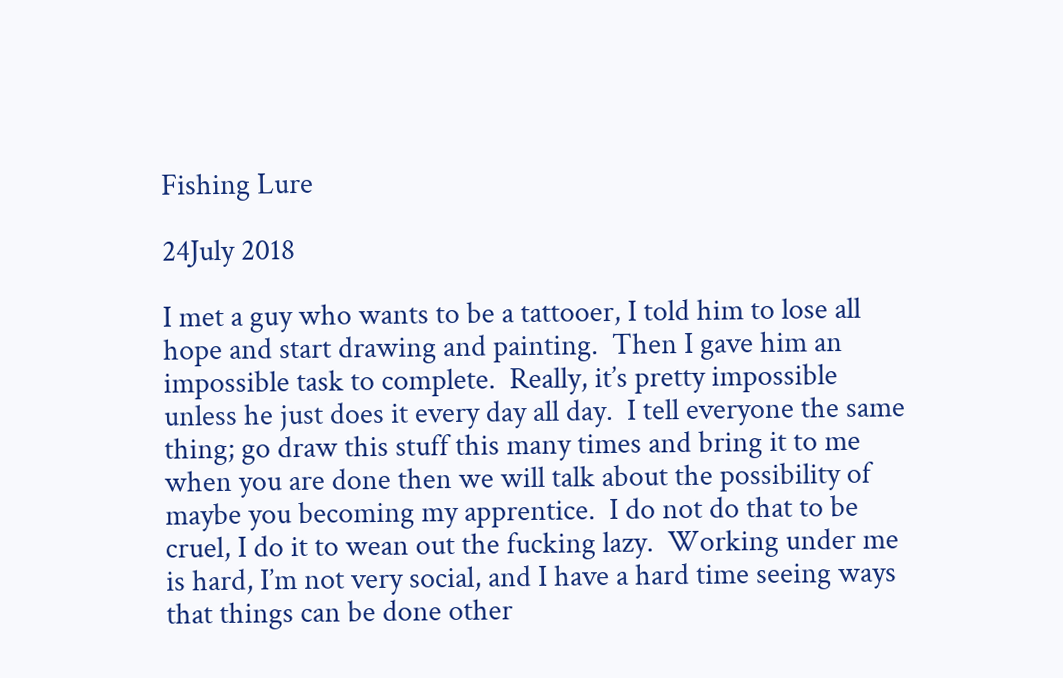Fishing Lure

24July 2018

I met a guy who wants to be a tattooer, I told him to lose all hope and start drawing and painting.  Then I gave him an impossible task to complete.  Really, it’s pretty impossible unless he just does it every day all day.  I tell everyone the same thing; go draw this stuff this many times and bring it to me when you are done then we will talk about the possibility of maybe you becoming my apprentice.  I do not do that to be cruel, I do it to wean out the fucking lazy.  Working under me is hard, I’m not very social, and I have a hard time seeing ways that things can be done other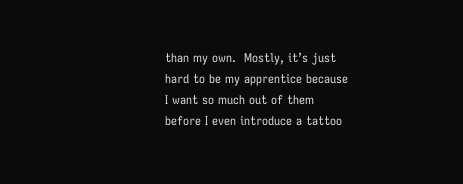than my own.  Mostly, it’s just hard to be my apprentice because I want so much out of them before I even introduce a tattoo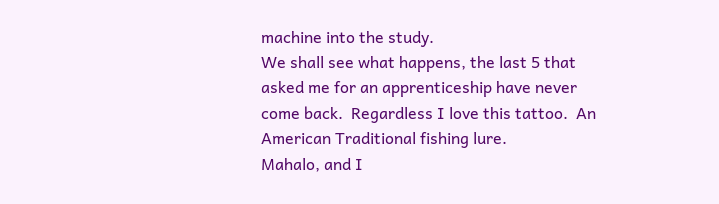machine into the study.
We shall see what happens, the last 5 that asked me for an apprenticeship have never come back.  Regardless I love this tattoo.  An American Traditional fishing lure.
Mahalo, and I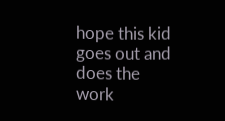hope this kid goes out and does the work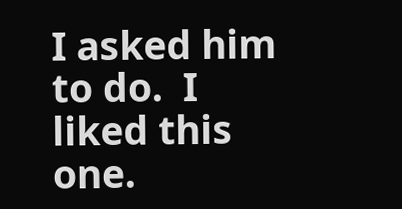I asked him to do.  I liked this one.